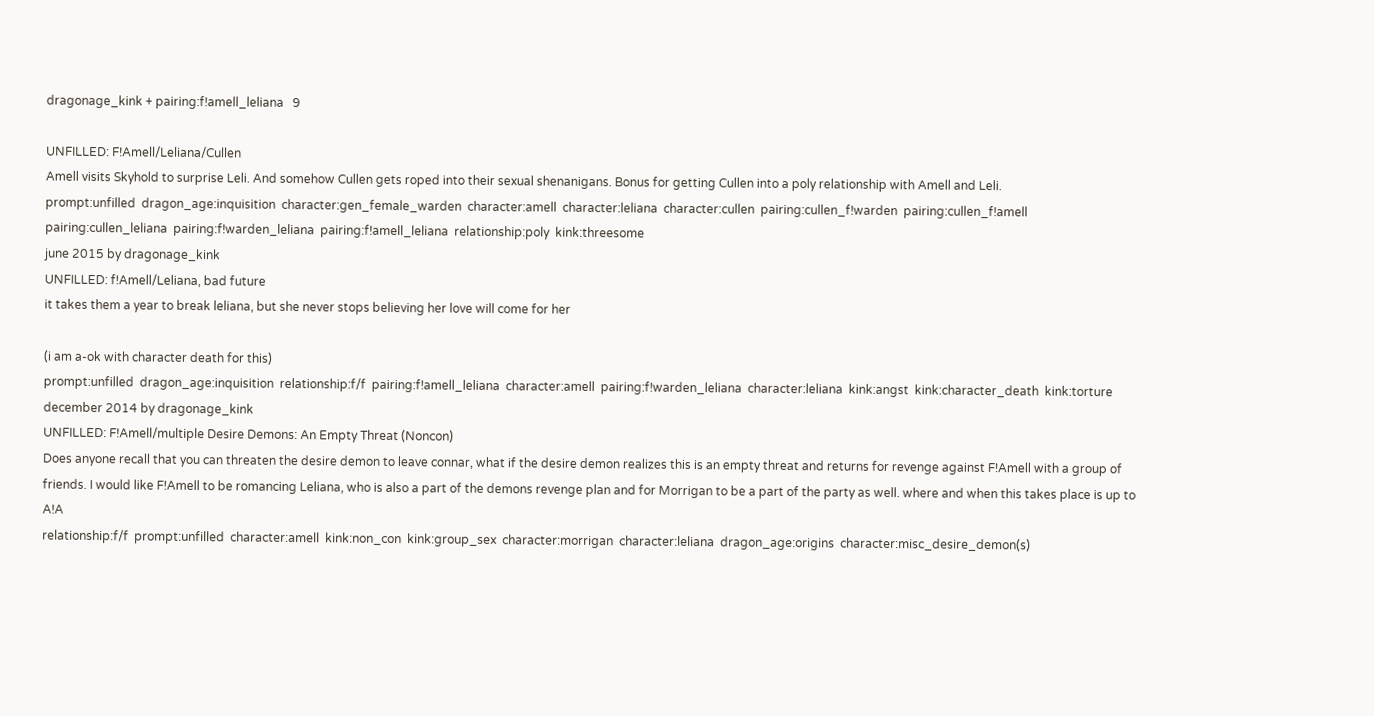dragonage_kink + pairing:f!amell_leliana   9

UNFILLED: F!Amell/Leliana/Cullen
Amell visits Skyhold to surprise Leli. And somehow Cullen gets roped into their sexual shenanigans. Bonus for getting Cullen into a poly relationship with Amell and Leli.
prompt:unfilled  dragon_age:inquisition  character:gen_female_warden  character:amell  character:leliana  character:cullen  pairing:cullen_f!warden  pairing:cullen_f!amell  pairing:cullen_leliana  pairing:f!warden_leliana  pairing:f!amell_leliana  relationship:poly  kink:threesome
june 2015 by dragonage_kink
UNFILLED: f!Amell/Leliana, bad future
it takes them a year to break leliana, but she never stops believing her love will come for her

(i am a-ok with character death for this)
prompt:unfilled  dragon_age:inquisition  relationship:f/f  pairing:f!amell_leliana  character:amell  pairing:f!warden_leliana  character:leliana  kink:angst  kink:character_death  kink:torture
december 2014 by dragonage_kink
UNFILLED: F!Amell/multiple Desire Demons: An Empty Threat (Noncon)
Does anyone recall that you can threaten the desire demon to leave connar, what if the desire demon realizes this is an empty threat and returns for revenge against F!Amell with a group of friends. I would like F!Amell to be romancing Leliana, who is also a part of the demons revenge plan and for Morrigan to be a part of the party as well. where and when this takes place is up to A!A
relationship:f/f  prompt:unfilled  character:amell  kink:non_con  kink:group_sex  character:morrigan  character:leliana  dragon_age:origins  character:misc_desire_demon(s)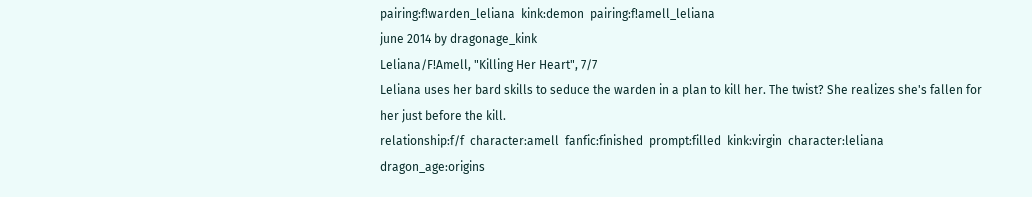pairing:f!warden_leliana  kink:demon  pairing:f!amell_leliana
june 2014 by dragonage_kink
Leliana/F!Amell, "Killing Her Heart", 7/7
Leliana uses her bard skills to seduce the warden in a plan to kill her. The twist? She realizes she's fallen for her just before the kill.
relationship:f/f  character:amell  fanfic:finished  prompt:filled  kink:virgin  character:leliana  dragon_age:origins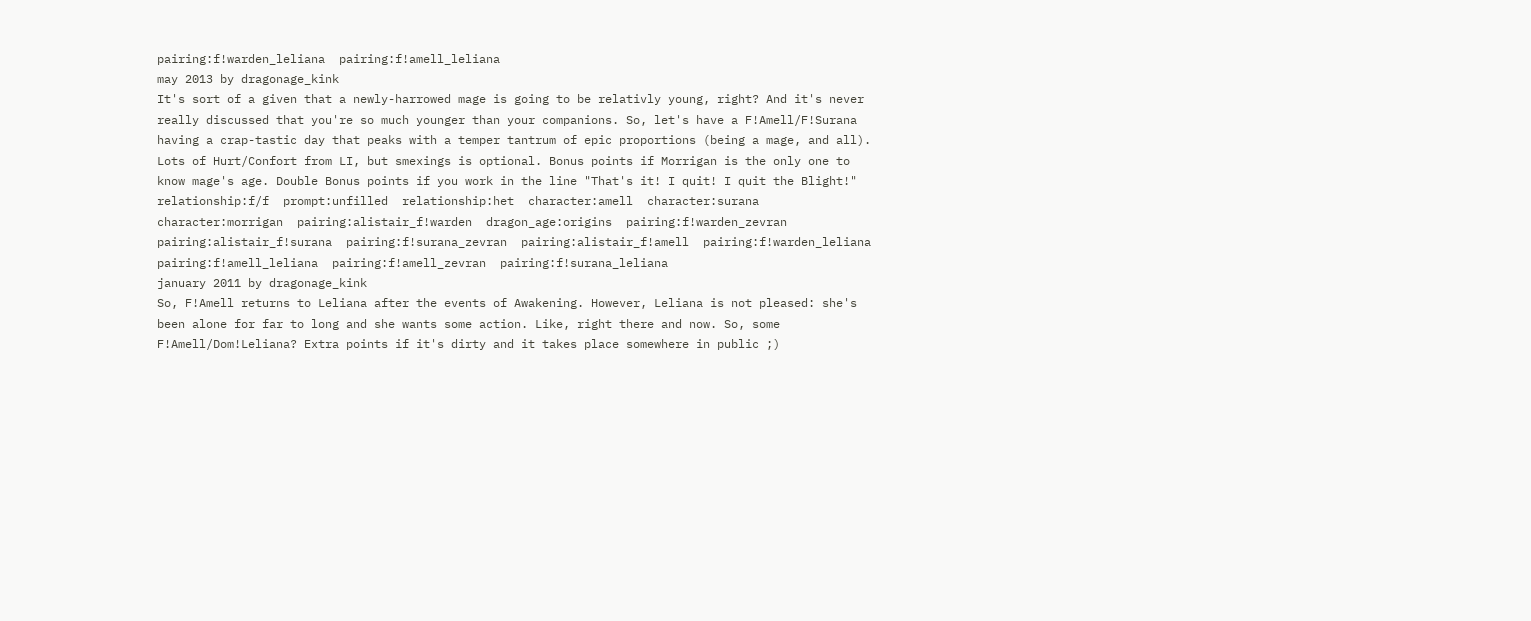pairing:f!warden_leliana  pairing:f!amell_leliana
may 2013 by dragonage_kink
It's sort of a given that a newly-harrowed mage is going to be relativly young, right? And it's never really discussed that you're so much younger than your companions. So, let's have a F!Amell/F!Surana having a crap-tastic day that peaks with a temper tantrum of epic proportions (being a mage, and all). Lots of Hurt/Confort from LI, but smexings is optional. Bonus points if Morrigan is the only one to know mage's age. Double Bonus points if you work in the line "That's it! I quit! I quit the Blight!"
relationship:f/f  prompt:unfilled  relationship:het  character:amell  character:surana  character:morrigan  pairing:alistair_f!warden  dragon_age:origins  pairing:f!warden_zevran  pairing:alistair_f!surana  pairing:f!surana_zevran  pairing:alistair_f!amell  pairing:f!warden_leliana  pairing:f!amell_leliana  pairing:f!amell_zevran  pairing:f!surana_leliana
january 2011 by dragonage_kink
So, F!Amell returns to Leliana after the events of Awakening. However, Leliana is not pleased: she's been alone for far to long and she wants some action. Like, right there and now. So, some F!Amell/Dom!Leliana? Extra points if it's dirty and it takes place somewhere in public ;)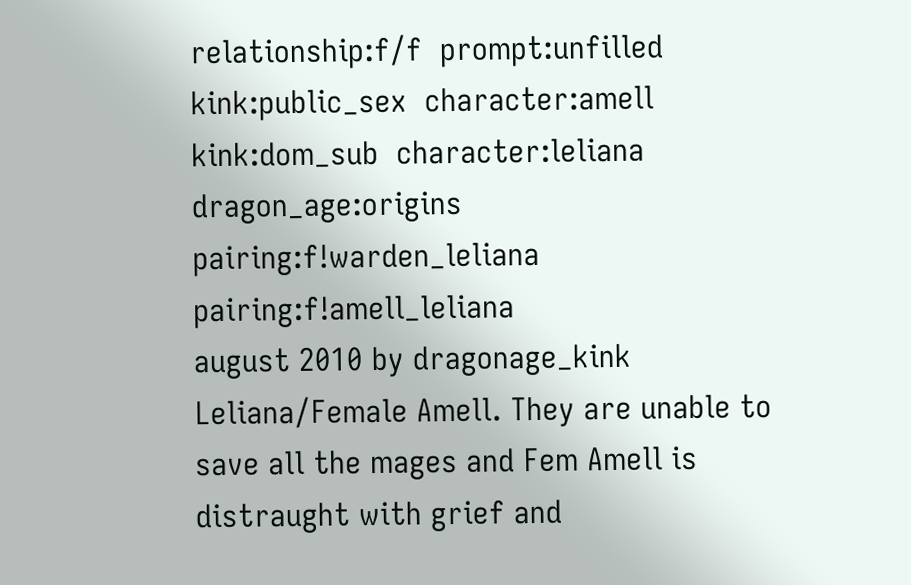relationship:f/f  prompt:unfilled  kink:public_sex  character:amell  kink:dom_sub  character:leliana  dragon_age:origins  pairing:f!warden_leliana  pairing:f!amell_leliana
august 2010 by dragonage_kink
Leliana/Female Amell. They are unable to save all the mages and Fem Amell is distraught with grief and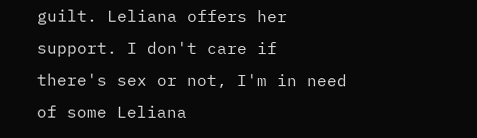guilt. Leliana offers her support. I don't care if there's sex or not, I'm in need of some Leliana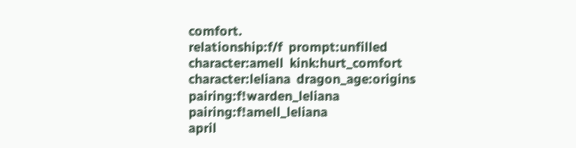comfort.
relationship:f/f  prompt:unfilled  character:amell  kink:hurt_comfort  character:leliana  dragon_age:origins  pairing:f!warden_leliana  pairing:f!amell_leliana
april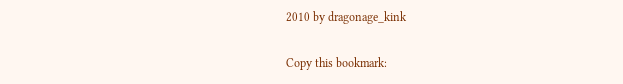2010 by dragonage_kink

Copy this bookmark: